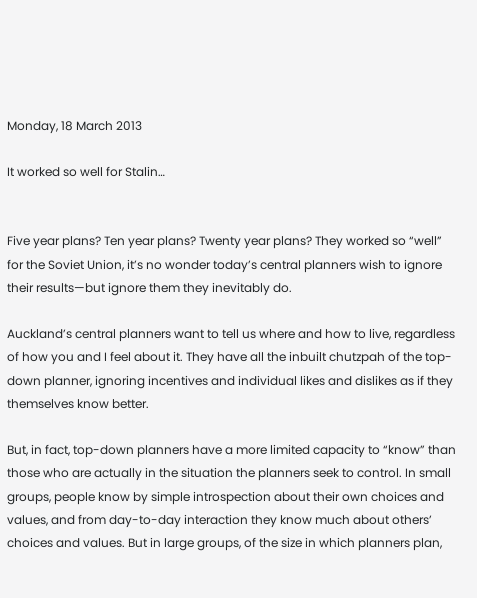Monday, 18 March 2013

It worked so well for Stalin…


Five year plans? Ten year plans? Twenty year plans? They worked so “well” for the Soviet Union, it’s no wonder today’s central planners wish to ignore their results—but ignore them they inevitably do.

Auckland’s central planners want to tell us where and how to live, regardless of how you and I feel about it. They have all the inbuilt chutzpah of the top-down planner, ignoring incentives and individual likes and dislikes as if they themselves know better.

But, in fact, top-down planners have a more limited capacity to “know” than those who are actually in the situation the planners seek to control. In small groups, people know by simple introspection about their own choices and values, and from day-to-day interaction they know much about others’ choices and values. But in large groups, of the size in which planners plan,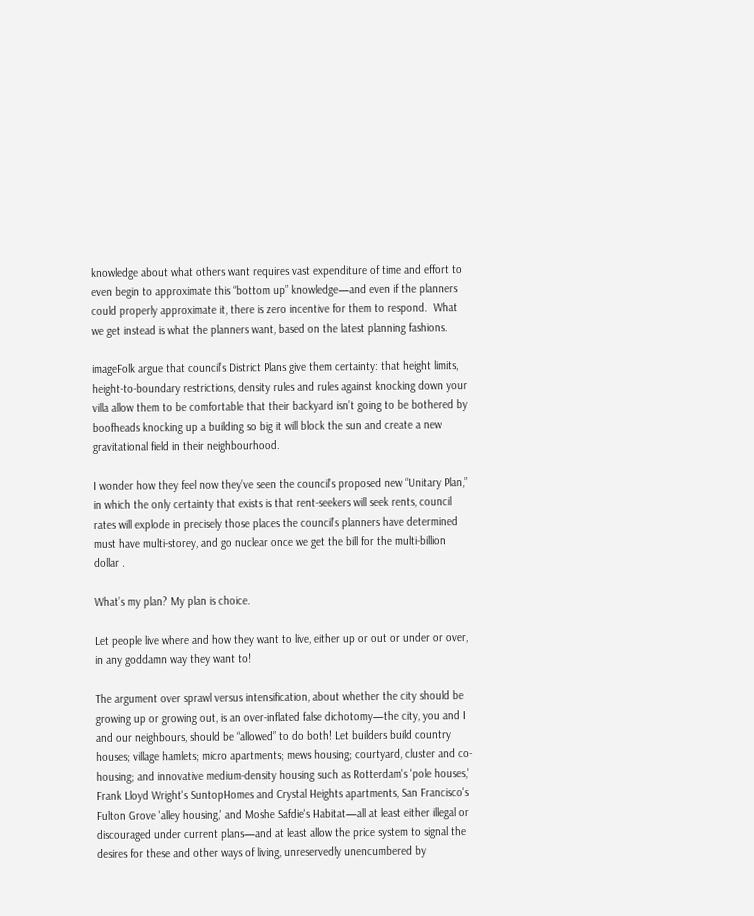knowledge about what others want requires vast expenditure of time and effort to even begin to approximate this “bottom up” knowledge—and even if the planners could properly approximate it, there is zero incentive for them to respond.  What we get instead is what the planners want, based on the latest planning fashions.

imageFolk argue that council’s District Plans give them certainty: that height limits, height-to-boundary restrictions, density rules and rules against knocking down your villa allow them to be comfortable that their backyard isn’t going to be bothered by boofheads knocking up a building so big it will block the sun and create a new gravitational field in their neighbourhood.

I wonder how they feel now they’ve seen the council’s proposed new “Unitary Plan,” in which the only certainty that exists is that rent-seekers will seek rents, council rates will explode in precisely those places the council’s planners have determined must have multi-storey, and go nuclear once we get the bill for the multi-billion dollar .

What’s my plan? My plan is choice.

Let people live where and how they want to live, either up or out or under or over, in any goddamn way they want to!

The argument over sprawl versus intensification, about whether the city should be growing up or growing out, is an over-inflated false dichotomy—the city, you and I and our neighbours, should be “allowed” to do both! Let builders build country houses; village hamlets; micro apartments; mews housing; courtyard, cluster and co-housing; and innovative medium-density housing such as Rotterdam's 'pole houses,' Frank Lloyd Wright's SuntopHomes and Crystal Heights apartments, San Francisco's Fulton Grove 'alley housing,' and Moshe Safdie's Habitat—all at least either illegal or discouraged under current plans—and at least allow the price system to signal the desires for these and other ways of living, unreservedly unencumbered by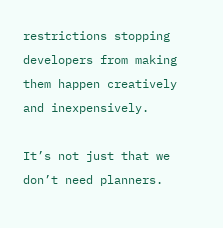restrictions stopping developers from making them happen creatively and inexpensively.

It’s not just that we don’t need planners.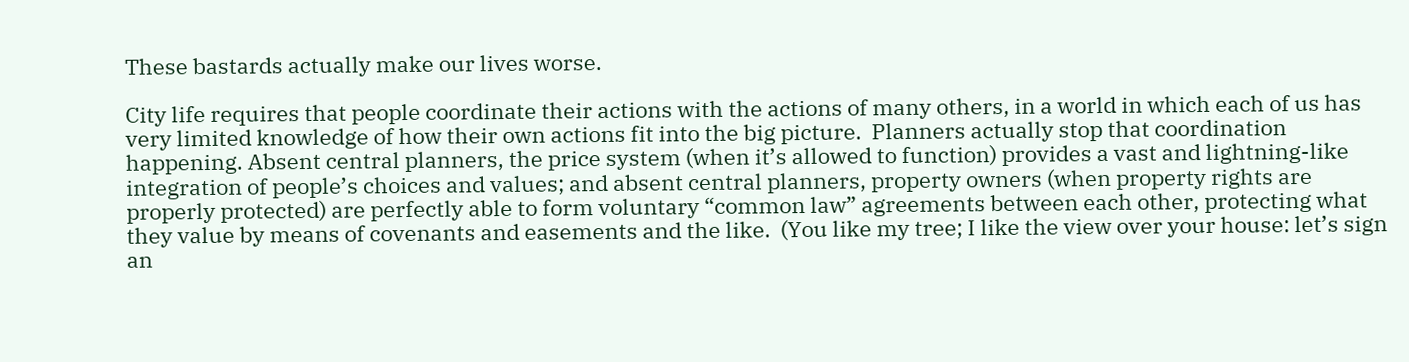These bastards actually make our lives worse.

City life requires that people coordinate their actions with the actions of many others, in a world in which each of us has very limited knowledge of how their own actions fit into the big picture.  Planners actually stop that coordination happening. Absent central planners, the price system (when it’s allowed to function) provides a vast and lightning-like integration of people’s choices and values; and absent central planners, property owners (when property rights are properly protected) are perfectly able to form voluntary “common law” agreements between each other, protecting what they value by means of covenants and easements and the like.  (You like my tree; I like the view over your house: let’s sign an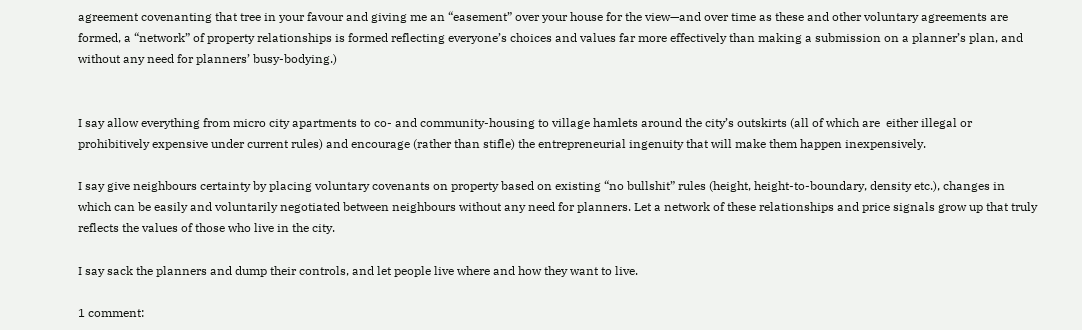agreement covenanting that tree in your favour and giving me an “easement” over your house for the view—and over time as these and other voluntary agreements are formed, a “network” of property relationships is formed reflecting everyone’s choices and values far more effectively than making a submission on a planner’s plan, and without any need for planners’ busy-bodying.)


I say allow everything from micro city apartments to co- and community-housing to village hamlets around the city’s outskirts (all of which are  either illegal or prohibitively expensive under current rules) and encourage (rather than stifle) the entrepreneurial ingenuity that will make them happen inexpensively.

I say give neighbours certainty by placing voluntary covenants on property based on existing “no bullshit” rules (height, height-to-boundary, density etc.), changes in which can be easily and voluntarily negotiated between neighbours without any need for planners. Let a network of these relationships and price signals grow up that truly reflects the values of those who live in the city.

I say sack the planners and dump their controls, and let people live where and how they want to live.

1 comment: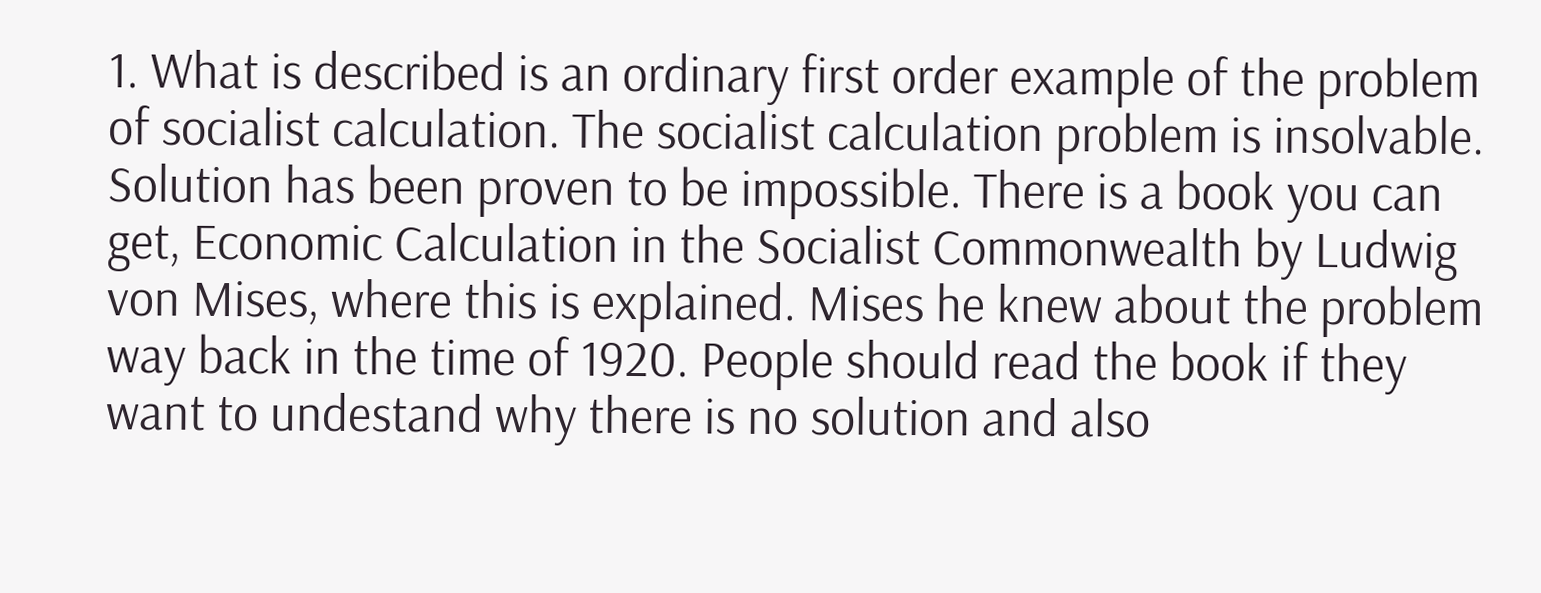1. What is described is an ordinary first order example of the problem of socialist calculation. The socialist calculation problem is insolvable. Solution has been proven to be impossible. There is a book you can get, Economic Calculation in the Socialist Commonwealth by Ludwig von Mises, where this is explained. Mises he knew about the problem way back in the time of 1920. People should read the book if they want to undestand why there is no solution and also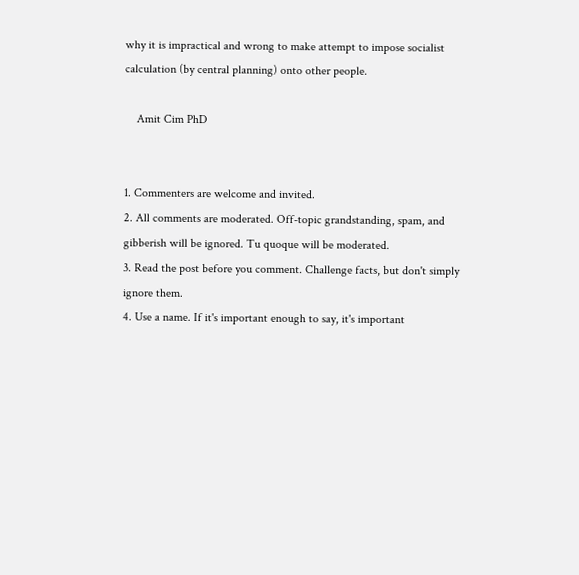why it is impractical and wrong to make attempt to impose socialist calculation (by central planning) onto other people.

    Amit Cim PhD


1. Commenters are welcome and invited.
2. All comments are moderated. Off-topic grandstanding, spam, and gibberish will be ignored. Tu quoque will be moderated.
3. Read the post before you comment. Challenge facts, but don't simply ignore them.
4. Use a name. If it's important enough to say, it's important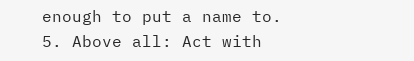enough to put a name to.
5. Above all: Act with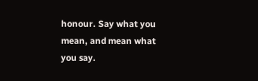honour. Say what you mean, and mean what you say.